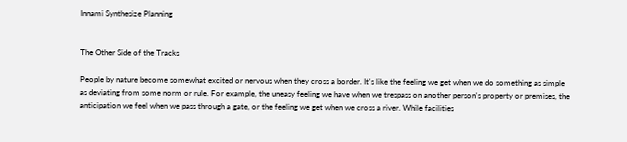Innami Synthesize Planning


The Other Side of the Tracks

People by nature become somewhat excited or nervous when they cross a border. It's like the feeling we get when we do something as simple as deviating from some norm or rule. For example, the uneasy feeling we have when we trespass on another person's property or premises, the anticipation we feel when we pass through a gate, or the feeling we get when we cross a river. While facilities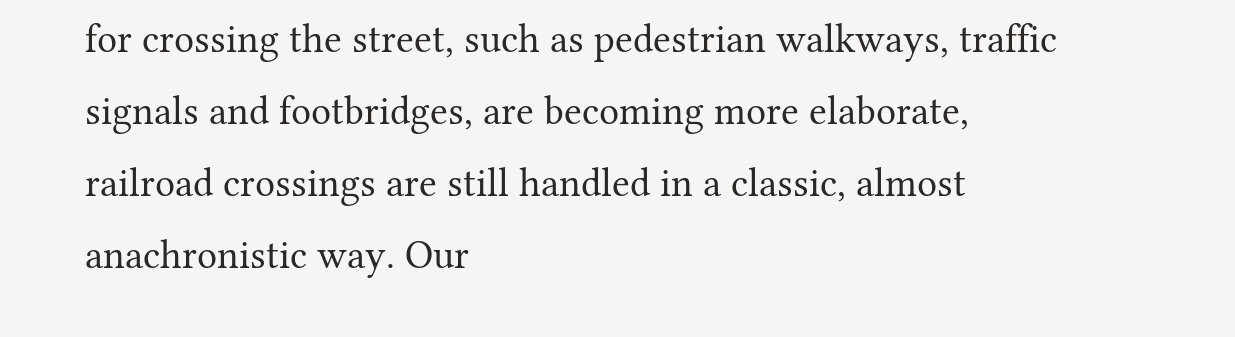for crossing the street, such as pedestrian walkways, traffic signals and footbridges, are becoming more elaborate, railroad crossings are still handled in a classic, almost anachronistic way. Our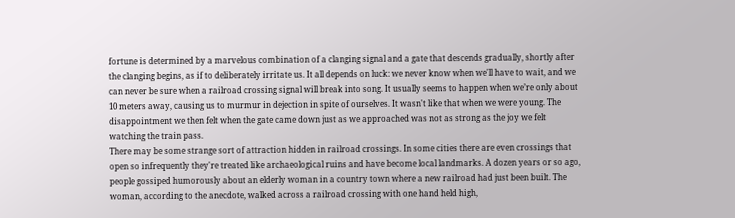fortune is determined by a marvelous combination of a clanging signal and a gate that descends gradually, shortly after the clanging begins, as if to deliberately irritate us. It all depends on luck: we never know when we'll have to wait, and we can never be sure when a railroad crossing signal will break into song. It usually seems to happen when we’re only about 10 meters away, causing us to murmur in dejection in spite of ourselves. It wasn't like that when we were young. The disappointment we then felt when the gate came down just as we approached was not as strong as the joy we felt watching the train pass.
There may be some strange sort of attraction hidden in railroad crossings. In some cities there are even crossings that open so infrequently they're treated like archaeological ruins and have become local landmarks. A dozen years or so ago, people gossiped humorously about an elderly woman in a country town where a new railroad had just been built. The woman, according to the anecdote, walked across a railroad crossing with one hand held high,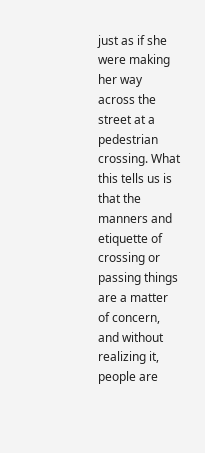just as if she were making her way across the street at a pedestrian crossing. What this tells us is that the manners and etiquette of crossing or passing things are a matter of concern, and without realizing it, people are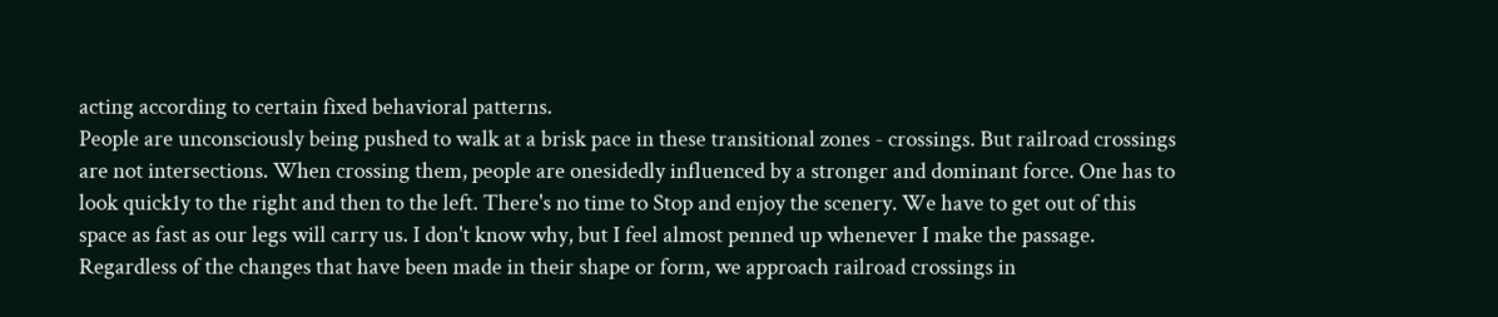acting according to certain fixed behavioral patterns.
People are unconsciously being pushed to walk at a brisk pace in these transitional zones - crossings. But railroad crossings are not intersections. When crossing them, people are onesidedly influenced by a stronger and dominant force. One has to look quick1y to the right and then to the left. There's no time to Stop and enjoy the scenery. We have to get out of this space as fast as our legs will carry us. I don't know why, but I feel almost penned up whenever I make the passage.
Regardless of the changes that have been made in their shape or form, we approach railroad crossings in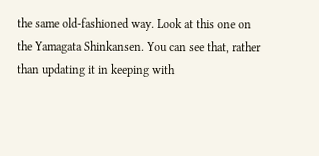the same old-fashioned way. Look at this one on the Yamagata Shinkansen. You can see that, rather than updating it in keeping with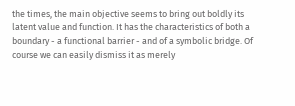the times, the main objective seems to bring out boldly its latent value and function. It has the characteristics of both a boundary - a functional barrier - and of a symbolic bridge. Of course we can easily dismiss it as merely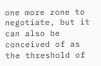one more zone to negotiate, but it can also be conceived of as the threshold of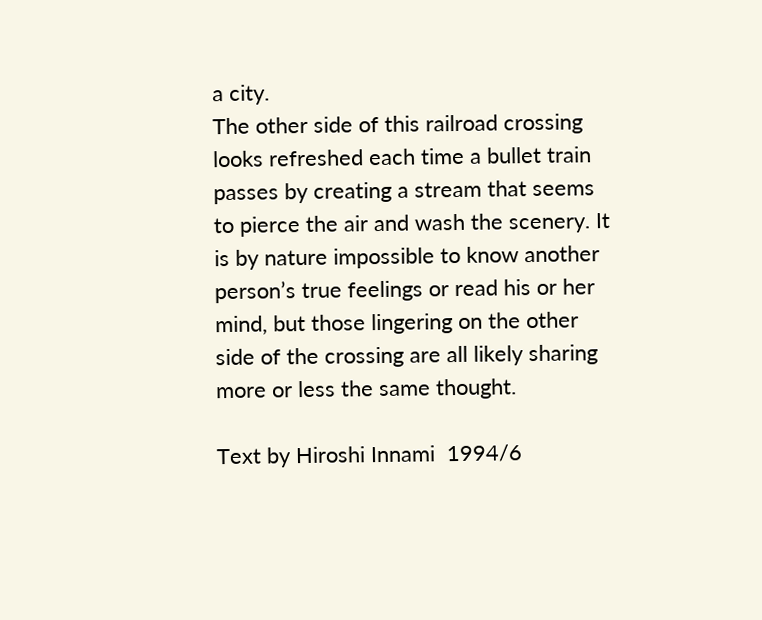a city.
The other side of this railroad crossing looks refreshed each time a bullet train passes by creating a stream that seems to pierce the air and wash the scenery. It is by nature impossible to know another person’s true feelings or read his or her mind, but those lingering on the other side of the crossing are all likely sharing more or less the same thought.

Text by Hiroshi Innami  1994/6